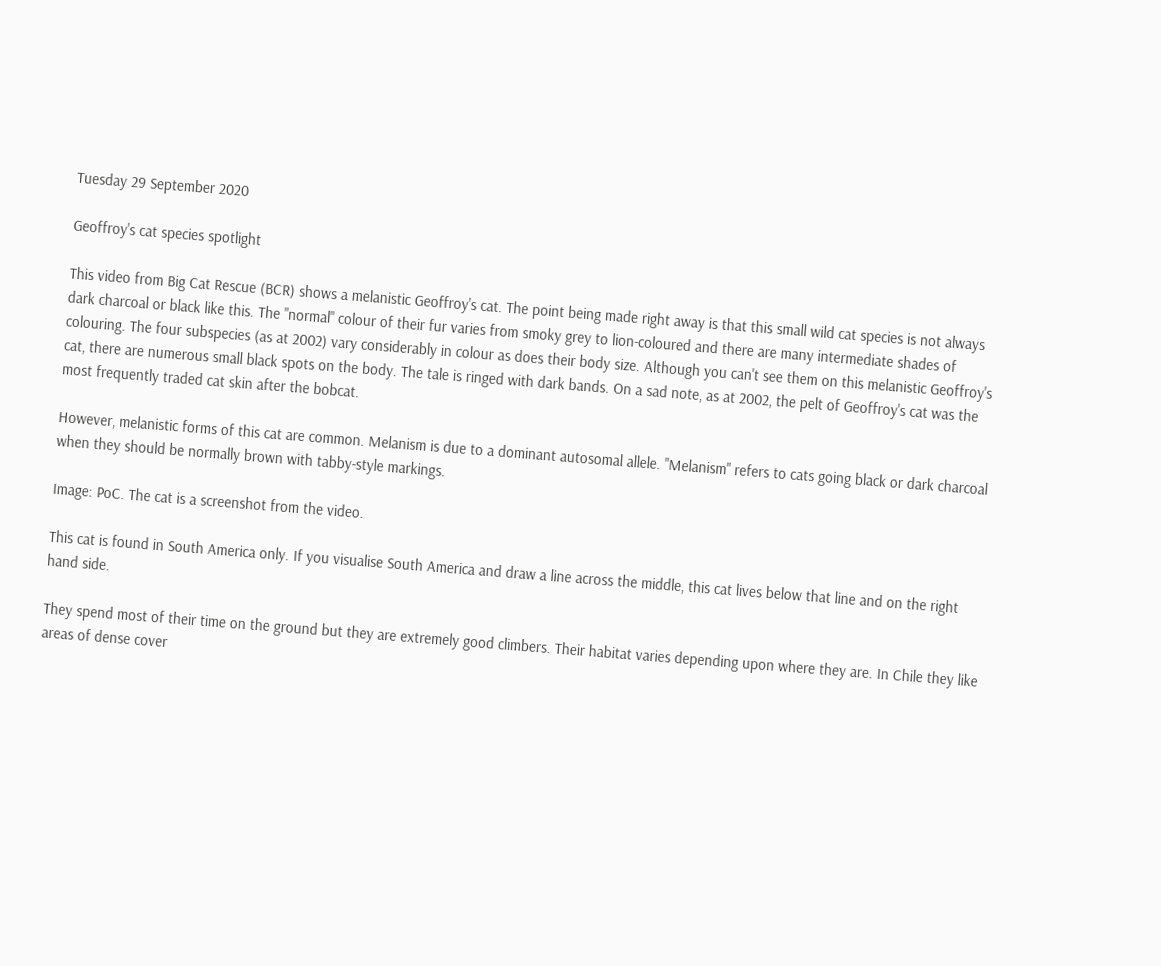Tuesday 29 September 2020

Geoffroy's cat species spotlight

This video from Big Cat Rescue (BCR) shows a melanistic Geoffroy's cat. The point being made right away is that this small wild cat species is not always dark charcoal or black like this. The "normal" colour of their fur varies from smoky grey to lion-coloured and there are many intermediate shades of colouring. The four subspecies (as at 2002) vary considerably in colour as does their body size. Although you can't see them on this melanistic Geoffroy's cat, there are numerous small black spots on the body. The tale is ringed with dark bands. On a sad note, as at 2002, the pelt of Geoffroy's cat was the most frequently traded cat skin after the bobcat.

However, melanistic forms of this cat are common. Melanism is due to a dominant autosomal allele. "Melanism" refers to cats going black or dark charcoal when they should be normally brown with tabby-style markings.

Image: PoC. The cat is a screenshot from the video.

This cat is found in South America only. If you visualise South America and draw a line across the middle, this cat lives below that line and on the right hand side.

They spend most of their time on the ground but they are extremely good climbers. Their habitat varies depending upon where they are. In Chile they like areas of dense cover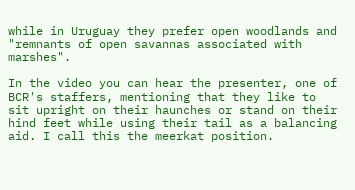while in Uruguay they prefer open woodlands and "remnants of open savannas associated with marshes".

In the video you can hear the presenter, one of BCR's staffers, mentioning that they like to sit upright on their haunches or stand on their hind feet while using their tail as a balancing aid. I call this the meerkat position.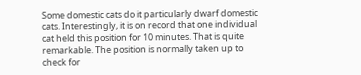Some domestic cats do it particularly dwarf domestic cats. Interestingly, it is on record that one individual cat held this position for 10 minutes. That is quite remarkable. The position is normally taken up to check for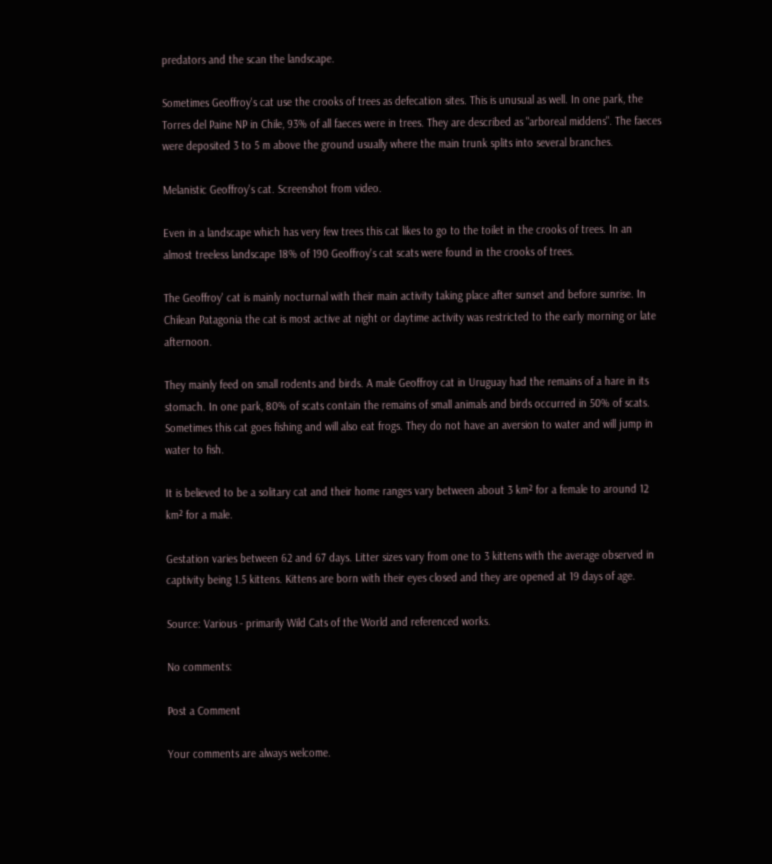predators and the scan the landscape.

Sometimes Geoffroy's cat use the crooks of trees as defecation sites. This is unusual as well. In one park, the Torres del Paine NP in Chile, 93% of all faeces were in trees. They are described as "arboreal middens". The faeces were deposited 3 to 5 m above the ground usually where the main trunk splits into several branches.

Melanistic Geoffroy's cat. Screenshot from video.

Even in a landscape which has very few trees this cat likes to go to the toilet in the crooks of trees. In an almost treeless landscape 18% of 190 Geoffroy's cat scats were found in the crooks of trees.

The Geoffroy' cat is mainly nocturnal with their main activity taking place after sunset and before sunrise. In Chilean Patagonia the cat is most active at night or daytime activity was restricted to the early morning or late afternoon.

They mainly feed on small rodents and birds. A male Geoffroy cat in Uruguay had the remains of a hare in its stomach. In one park, 80% of scats contain the remains of small animals and birds occurred in 50% of scats. Sometimes this cat goes fishing and will also eat frogs. They do not have an aversion to water and will jump in water to fish.

It is believed to be a solitary cat and their home ranges vary between about 3 km² for a female to around 12 km² for a male.

Gestation varies between 62 and 67 days. Litter sizes vary from one to 3 kittens with the average observed in captivity being 1.5 kittens. Kittens are born with their eyes closed and they are opened at 19 days of age.

Source: Various - primarily Wild Cats of the World and referenced works.

No comments:

Post a Comment

Your comments are always welcome.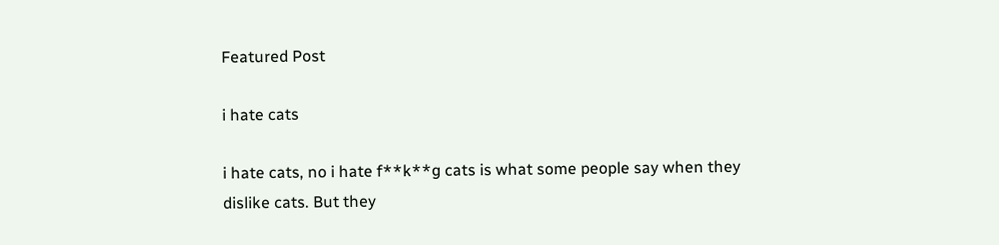Featured Post

i hate cats

i hate cats, no i hate f**k**g cats is what some people say when they dislike cats. But they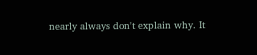nearly always don't explain why. It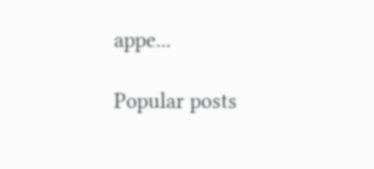appe...

Popular posts